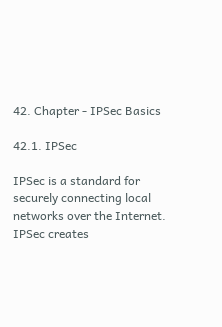42. Chapter - IPSec Basics

42.1. IPSec

IPSec is a standard for securely connecting local networks over the Internet. IPSec creates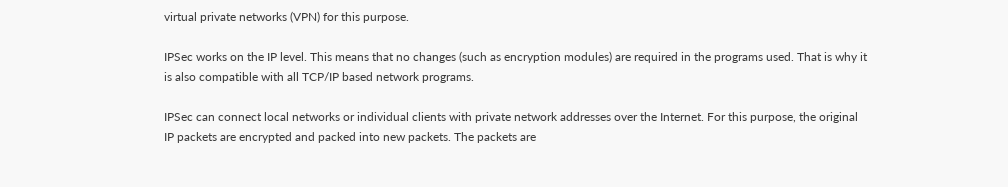virtual private networks (VPN) for this purpose.

IPSec works on the IP level. This means that no changes (such as encryption modules) are required in the programs used. That is why it is also compatible with all TCP/IP based network programs.

IPSec can connect local networks or individual clients with private network addresses over the Internet. For this purpose, the original IP packets are encrypted and packed into new packets. The packets are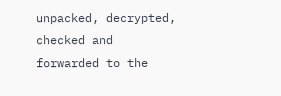unpacked, decrypted, checked and forwarded to the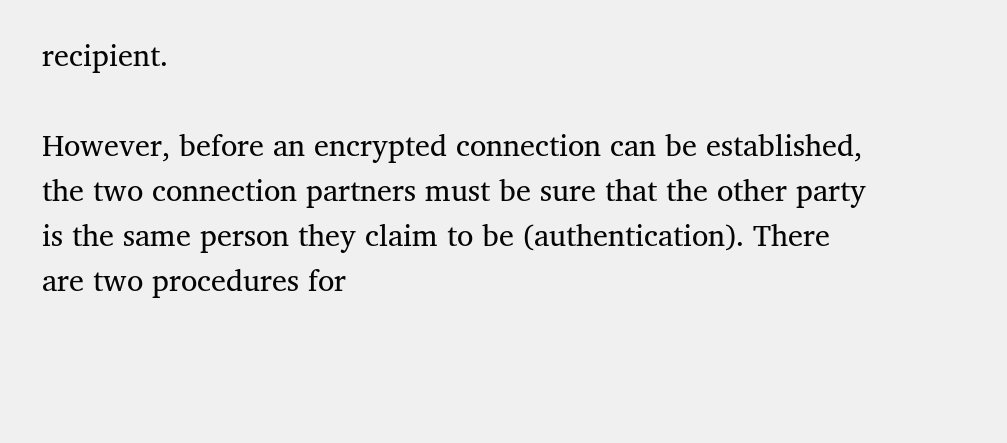recipient.

However, before an encrypted connection can be established, the two connection partners must be sure that the other party is the same person they claim to be (authentication). There are two procedures for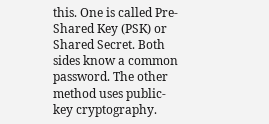this. One is called Pre-Shared Key (PSK) or Shared Secret. Both sides know a common password. The other method uses public-key cryptography.